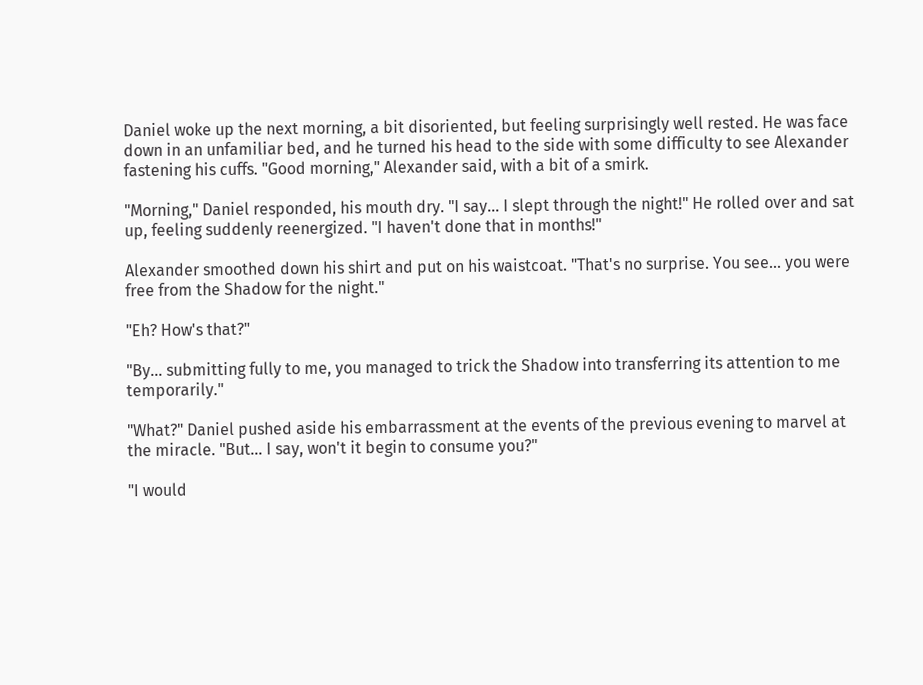Daniel woke up the next morning, a bit disoriented, but feeling surprisingly well rested. He was face down in an unfamiliar bed, and he turned his head to the side with some difficulty to see Alexander fastening his cuffs. "Good morning," Alexander said, with a bit of a smirk.

"Morning," Daniel responded, his mouth dry. "I say... I slept through the night!" He rolled over and sat up, feeling suddenly reenergized. "I haven't done that in months!"

Alexander smoothed down his shirt and put on his waistcoat. "That's no surprise. You see... you were free from the Shadow for the night."

"Eh? How's that?"

"By... submitting fully to me, you managed to trick the Shadow into transferring its attention to me temporarily."

"What?" Daniel pushed aside his embarrassment at the events of the previous evening to marvel at the miracle. "But... I say, won't it begin to consume you?"

"I would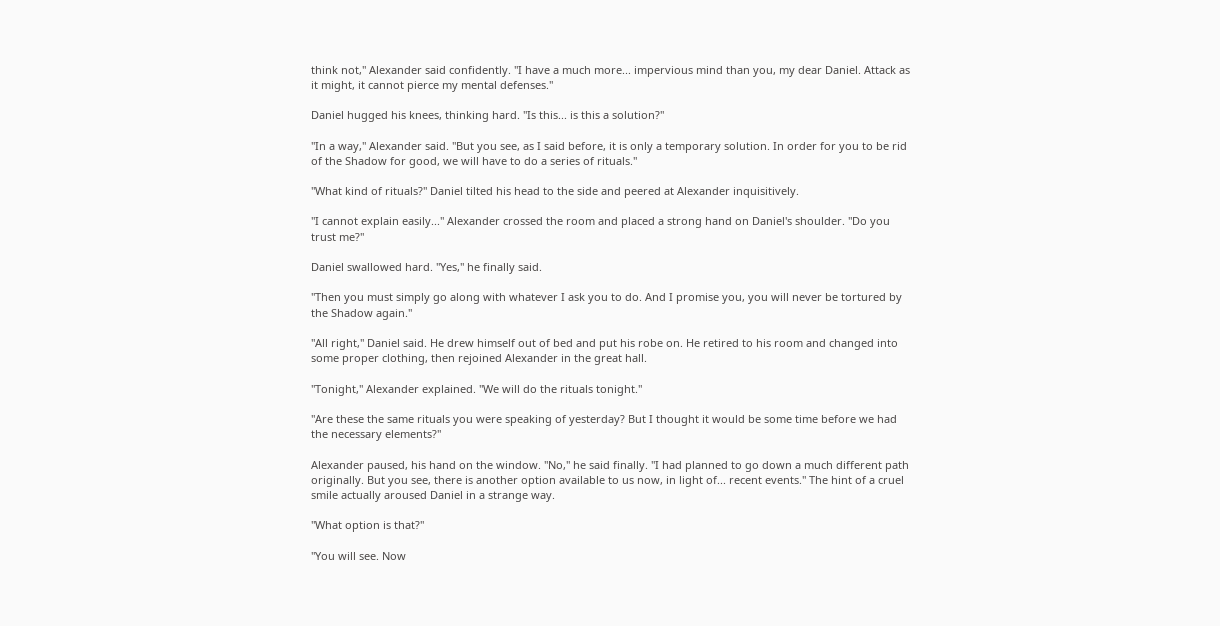think not," Alexander said confidently. "I have a much more... impervious mind than you, my dear Daniel. Attack as it might, it cannot pierce my mental defenses."

Daniel hugged his knees, thinking hard. "Is this... is this a solution?"

"In a way," Alexander said. "But you see, as I said before, it is only a temporary solution. In order for you to be rid of the Shadow for good, we will have to do a series of rituals."

"What kind of rituals?" Daniel tilted his head to the side and peered at Alexander inquisitively.

"I cannot explain easily..." Alexander crossed the room and placed a strong hand on Daniel's shoulder. "Do you trust me?"

Daniel swallowed hard. "Yes," he finally said.

"Then you must simply go along with whatever I ask you to do. And I promise you, you will never be tortured by the Shadow again."

"All right," Daniel said. He drew himself out of bed and put his robe on. He retired to his room and changed into some proper clothing, then rejoined Alexander in the great hall.

"Tonight," Alexander explained. "We will do the rituals tonight."

"Are these the same rituals you were speaking of yesterday? But I thought it would be some time before we had the necessary elements?"

Alexander paused, his hand on the window. "No," he said finally. "I had planned to go down a much different path originally. But you see, there is another option available to us now, in light of... recent events." The hint of a cruel smile actually aroused Daniel in a strange way.

"What option is that?"

"You will see. Now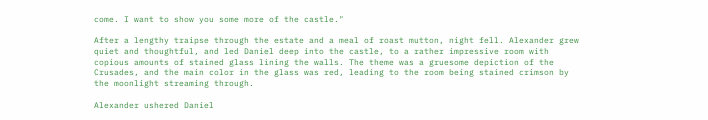come. I want to show you some more of the castle."

After a lengthy traipse through the estate and a meal of roast mutton, night fell. Alexander grew quiet and thoughtful, and led Daniel deep into the castle, to a rather impressive room with copious amounts of stained glass lining the walls. The theme was a gruesome depiction of the Crusades, and the main color in the glass was red, leading to the room being stained crimson by the moonlight streaming through.

Alexander ushered Daniel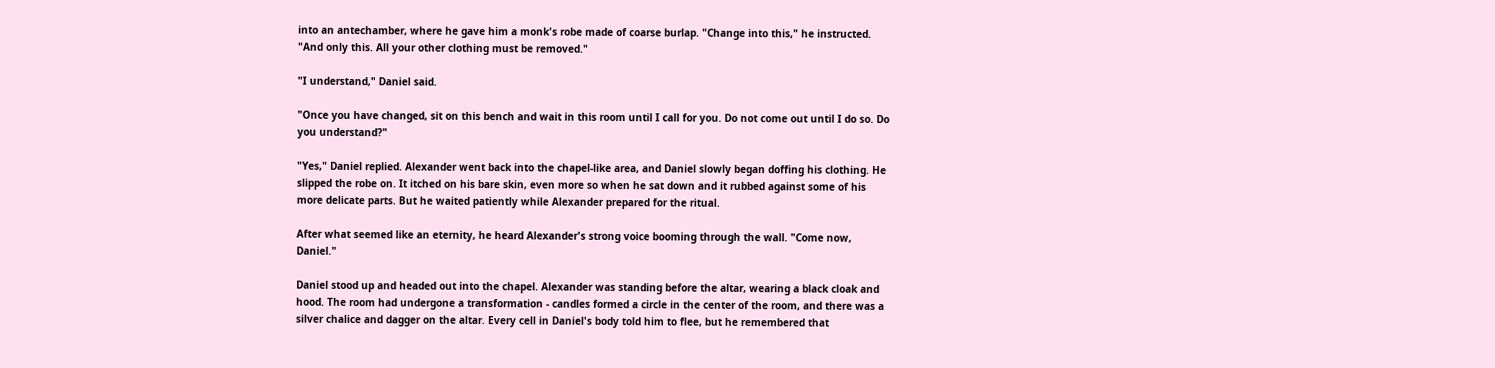into an antechamber, where he gave him a monk's robe made of coarse burlap. "Change into this," he instructed. "And only this. All your other clothing must be removed."

"I understand," Daniel said.

"Once you have changed, sit on this bench and wait in this room until I call for you. Do not come out until I do so. Do you understand?"

"Yes," Daniel replied. Alexander went back into the chapel-like area, and Daniel slowly began doffing his clothing. He slipped the robe on. It itched on his bare skin, even more so when he sat down and it rubbed against some of his more delicate parts. But he waited patiently while Alexander prepared for the ritual.

After what seemed like an eternity, he heard Alexander's strong voice booming through the wall. "Come now, Daniel."

Daniel stood up and headed out into the chapel. Alexander was standing before the altar, wearing a black cloak and hood. The room had undergone a transformation - candles formed a circle in the center of the room, and there was a silver chalice and dagger on the altar. Every cell in Daniel's body told him to flee, but he remembered that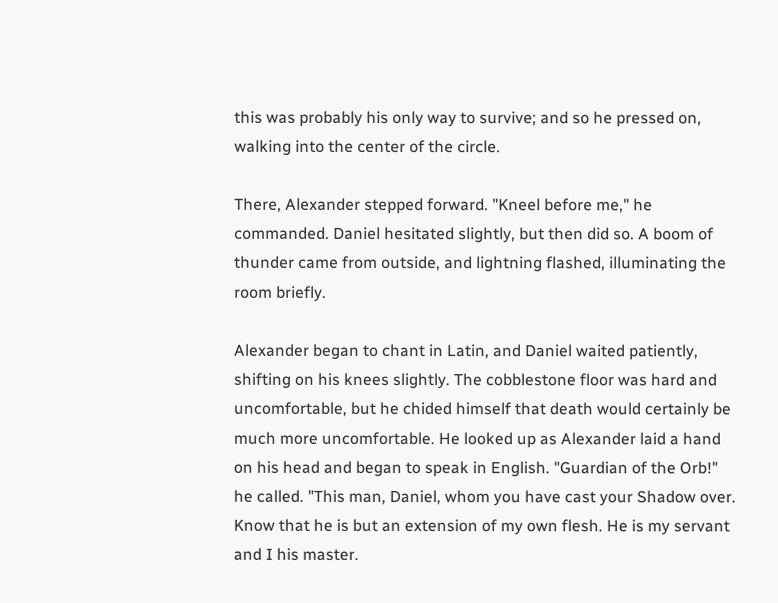this was probably his only way to survive; and so he pressed on, walking into the center of the circle.

There, Alexander stepped forward. "Kneel before me," he commanded. Daniel hesitated slightly, but then did so. A boom of thunder came from outside, and lightning flashed, illuminating the room briefly.

Alexander began to chant in Latin, and Daniel waited patiently, shifting on his knees slightly. The cobblestone floor was hard and uncomfortable, but he chided himself that death would certainly be much more uncomfortable. He looked up as Alexander laid a hand on his head and began to speak in English. "Guardian of the Orb!" he called. "This man, Daniel, whom you have cast your Shadow over. Know that he is but an extension of my own flesh. He is my servant and I his master.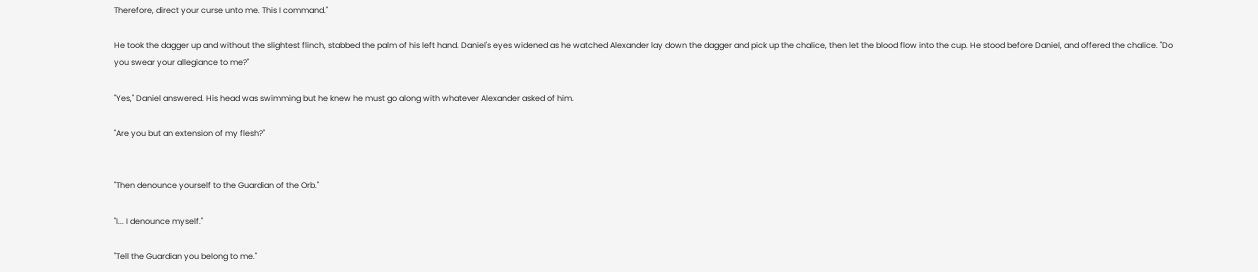Therefore, direct your curse unto me. This I command."

He took the dagger up and without the slightest flinch, stabbed the palm of his left hand. Daniel's eyes widened as he watched Alexander lay down the dagger and pick up the chalice, then let the blood flow into the cup. He stood before Daniel, and offered the chalice. "Do you swear your allegiance to me?"

"Yes," Daniel answered. His head was swimming but he knew he must go along with whatever Alexander asked of him.

"Are you but an extension of my flesh?"


"Then denounce yourself to the Guardian of the Orb."

"I... I denounce myself."

"Tell the Guardian you belong to me."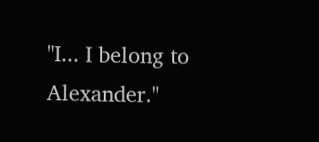"I... I belong to Alexander."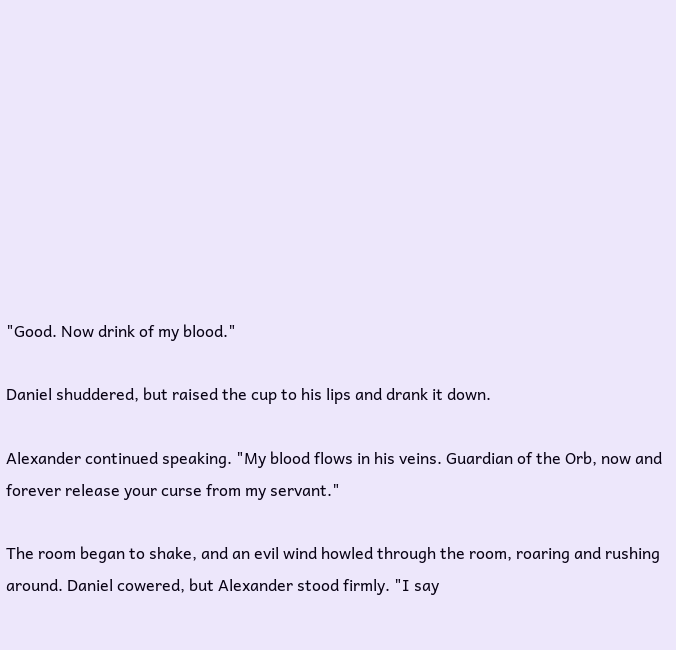"Good. Now drink of my blood."

Daniel shuddered, but raised the cup to his lips and drank it down.

Alexander continued speaking. "My blood flows in his veins. Guardian of the Orb, now and forever release your curse from my servant."

The room began to shake, and an evil wind howled through the room, roaring and rushing around. Daniel cowered, but Alexander stood firmly. "I say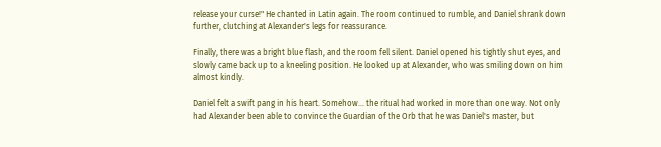release your curse!" He chanted in Latin again. The room continued to rumble, and Daniel shrank down further, clutching at Alexander's legs for reassurance.

Finally, there was a bright blue flash, and the room fell silent. Daniel opened his tightly shut eyes, and slowly came back up to a kneeling position. He looked up at Alexander, who was smiling down on him almost kindly.

Daniel felt a swift pang in his heart. Somehow... the ritual had worked in more than one way. Not only had Alexander been able to convince the Guardian of the Orb that he was Daniel's master, but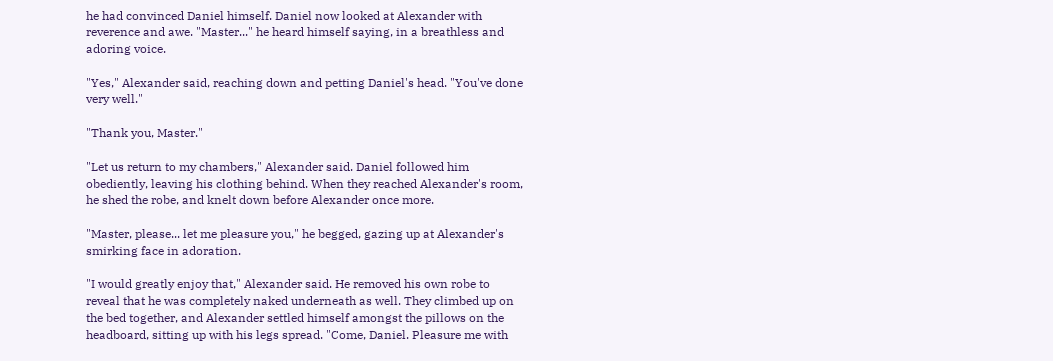he had convinced Daniel himself. Daniel now looked at Alexander with reverence and awe. "Master..." he heard himself saying, in a breathless and adoring voice.

"Yes," Alexander said, reaching down and petting Daniel's head. "You've done very well."

"Thank you, Master."

"Let us return to my chambers," Alexander said. Daniel followed him obediently, leaving his clothing behind. When they reached Alexander's room, he shed the robe, and knelt down before Alexander once more.

"Master, please... let me pleasure you," he begged, gazing up at Alexander's smirking face in adoration.

"I would greatly enjoy that," Alexander said. He removed his own robe to reveal that he was completely naked underneath as well. They climbed up on the bed together, and Alexander settled himself amongst the pillows on the headboard, sitting up with his legs spread. "Come, Daniel. Pleasure me with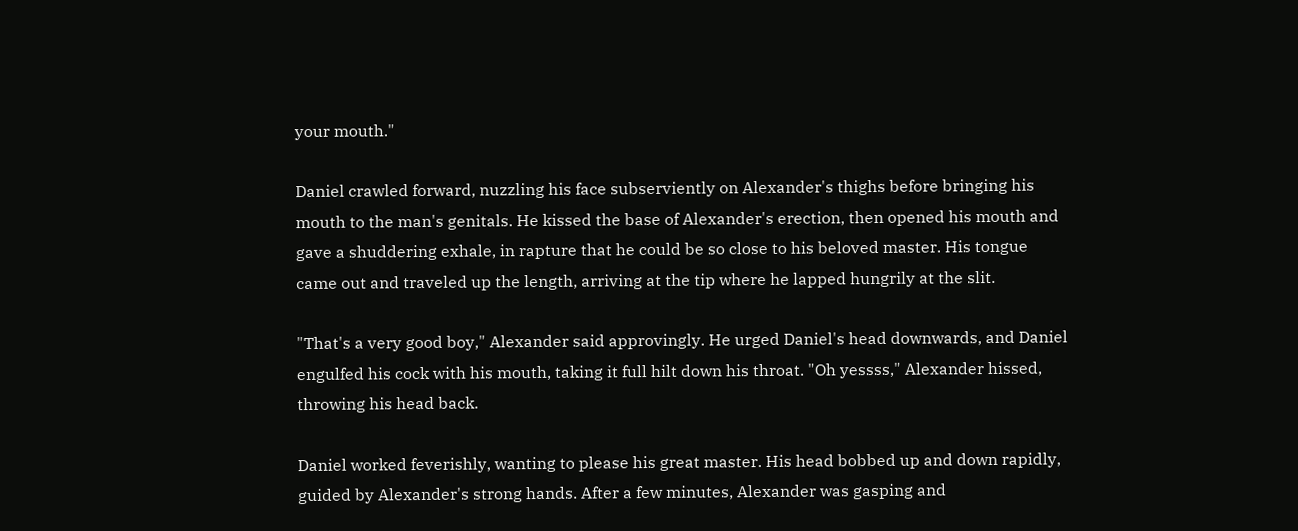your mouth."

Daniel crawled forward, nuzzling his face subserviently on Alexander's thighs before bringing his mouth to the man's genitals. He kissed the base of Alexander's erection, then opened his mouth and gave a shuddering exhale, in rapture that he could be so close to his beloved master. His tongue came out and traveled up the length, arriving at the tip where he lapped hungrily at the slit.

"That's a very good boy," Alexander said approvingly. He urged Daniel's head downwards, and Daniel engulfed his cock with his mouth, taking it full hilt down his throat. "Oh yessss," Alexander hissed, throwing his head back.

Daniel worked feverishly, wanting to please his great master. His head bobbed up and down rapidly, guided by Alexander's strong hands. After a few minutes, Alexander was gasping and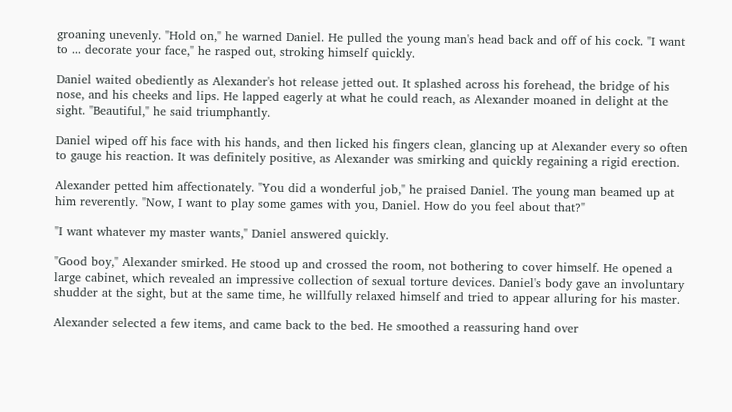groaning unevenly. "Hold on," he warned Daniel. He pulled the young man's head back and off of his cock. "I want to ... decorate your face," he rasped out, stroking himself quickly.

Daniel waited obediently as Alexander's hot release jetted out. It splashed across his forehead, the bridge of his nose, and his cheeks and lips. He lapped eagerly at what he could reach, as Alexander moaned in delight at the sight. "Beautiful," he said triumphantly.

Daniel wiped off his face with his hands, and then licked his fingers clean, glancing up at Alexander every so often to gauge his reaction. It was definitely positive, as Alexander was smirking and quickly regaining a rigid erection.

Alexander petted him affectionately. "You did a wonderful job," he praised Daniel. The young man beamed up at him reverently. "Now, I want to play some games with you, Daniel. How do you feel about that?"

"I want whatever my master wants," Daniel answered quickly.

"Good boy," Alexander smirked. He stood up and crossed the room, not bothering to cover himself. He opened a large cabinet, which revealed an impressive collection of sexual torture devices. Daniel's body gave an involuntary shudder at the sight, but at the same time, he willfully relaxed himself and tried to appear alluring for his master.

Alexander selected a few items, and came back to the bed. He smoothed a reassuring hand over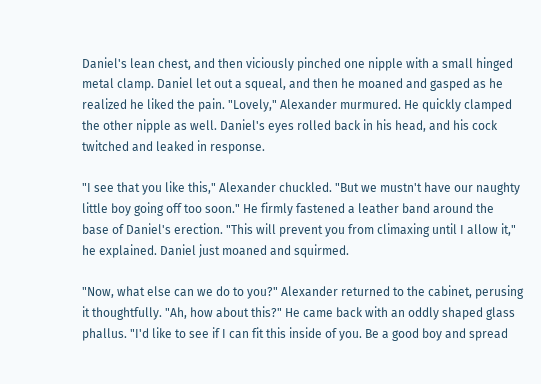Daniel's lean chest, and then viciously pinched one nipple with a small hinged metal clamp. Daniel let out a squeal, and then he moaned and gasped as he realized he liked the pain. "Lovely," Alexander murmured. He quickly clamped the other nipple as well. Daniel's eyes rolled back in his head, and his cock twitched and leaked in response.

"I see that you like this," Alexander chuckled. "But we mustn't have our naughty little boy going off too soon." He firmly fastened a leather band around the base of Daniel's erection. "This will prevent you from climaxing until I allow it," he explained. Daniel just moaned and squirmed.

"Now, what else can we do to you?" Alexander returned to the cabinet, perusing it thoughtfully. "Ah, how about this?" He came back with an oddly shaped glass phallus. "I'd like to see if I can fit this inside of you. Be a good boy and spread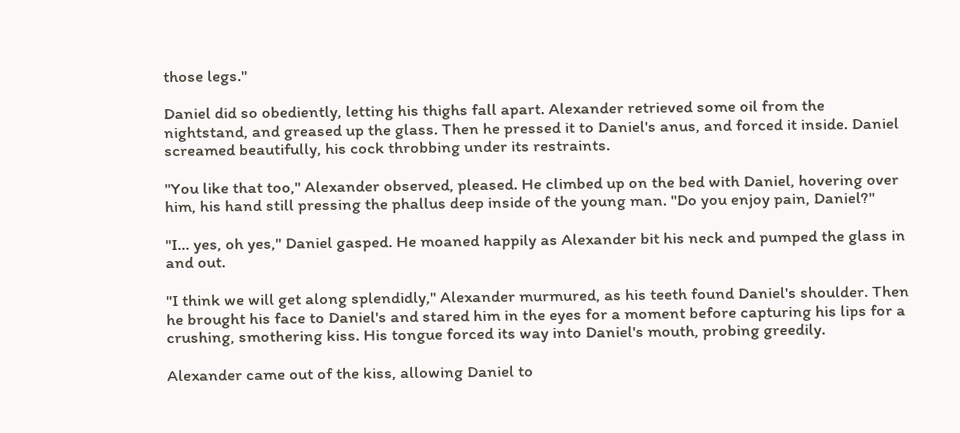those legs."

Daniel did so obediently, letting his thighs fall apart. Alexander retrieved some oil from the nightstand, and greased up the glass. Then he pressed it to Daniel's anus, and forced it inside. Daniel screamed beautifully, his cock throbbing under its restraints.

"You like that too," Alexander observed, pleased. He climbed up on the bed with Daniel, hovering over him, his hand still pressing the phallus deep inside of the young man. "Do you enjoy pain, Daniel?"

"I... yes, oh yes," Daniel gasped. He moaned happily as Alexander bit his neck and pumped the glass in and out.

"I think we will get along splendidly," Alexander murmured, as his teeth found Daniel's shoulder. Then he brought his face to Daniel's and stared him in the eyes for a moment before capturing his lips for a crushing, smothering kiss. His tongue forced its way into Daniel's mouth, probing greedily.

Alexander came out of the kiss, allowing Daniel to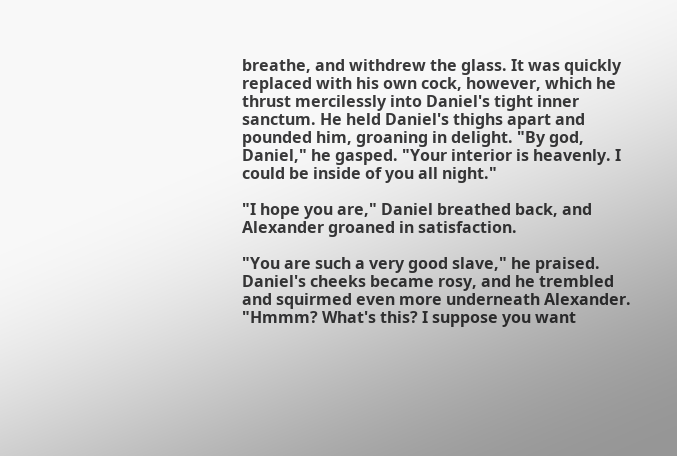breathe, and withdrew the glass. It was quickly replaced with his own cock, however, which he thrust mercilessly into Daniel's tight inner sanctum. He held Daniel's thighs apart and pounded him, groaning in delight. "By god, Daniel," he gasped. "Your interior is heavenly. I could be inside of you all night."

"I hope you are," Daniel breathed back, and Alexander groaned in satisfaction.

"You are such a very good slave," he praised. Daniel's cheeks became rosy, and he trembled and squirmed even more underneath Alexander. "Hmmm? What's this? I suppose you want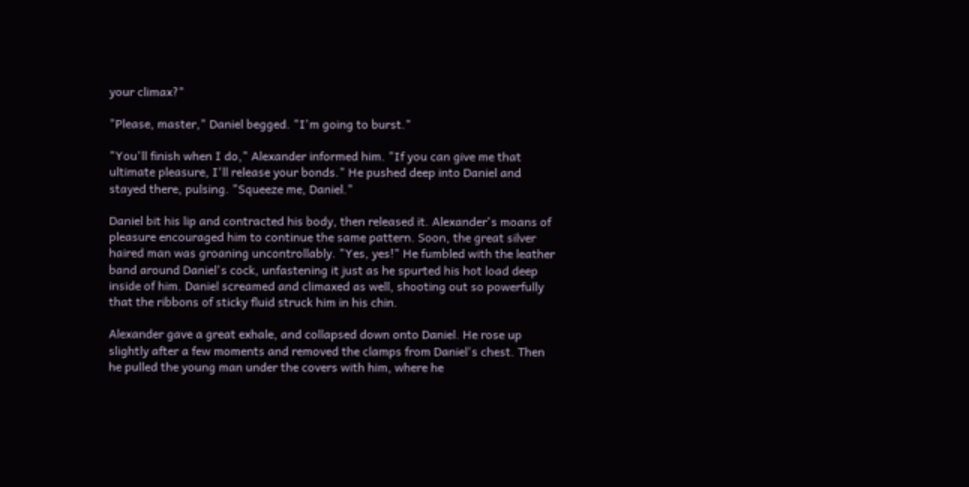your climax?"

"Please, master," Daniel begged. "I'm going to burst."

"You'll finish when I do," Alexander informed him. "If you can give me that ultimate pleasure, I'll release your bonds." He pushed deep into Daniel and stayed there, pulsing. "Squeeze me, Daniel."

Daniel bit his lip and contracted his body, then released it. Alexander's moans of pleasure encouraged him to continue the same pattern. Soon, the great silver haired man was groaning uncontrollably. "Yes, yes!" He fumbled with the leather band around Daniel's cock, unfastening it just as he spurted his hot load deep inside of him. Daniel screamed and climaxed as well, shooting out so powerfully that the ribbons of sticky fluid struck him in his chin.

Alexander gave a great exhale, and collapsed down onto Daniel. He rose up slightly after a few moments and removed the clamps from Daniel's chest. Then he pulled the young man under the covers with him, where he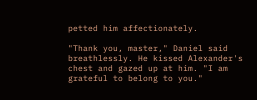petted him affectionately.

"Thank you, master," Daniel said breathlessly. He kissed Alexander's chest and gazed up at him. "I am grateful to belong to you."